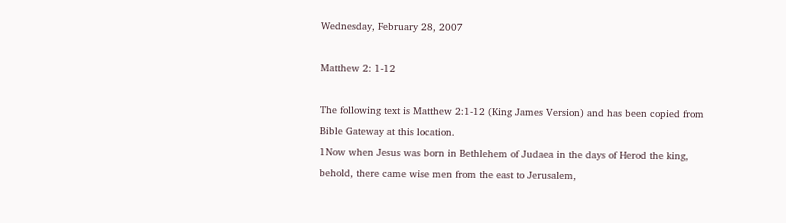Wednesday, February 28, 2007

Matthew 2: 1-12

The following text is Matthew 2:1-12 (King James Version) and has been copied from Bible Gateway at this location.
1Now when Jesus was born in Bethlehem of Judaea in the days of Herod the king, behold, there came wise men from the east to Jerusalem,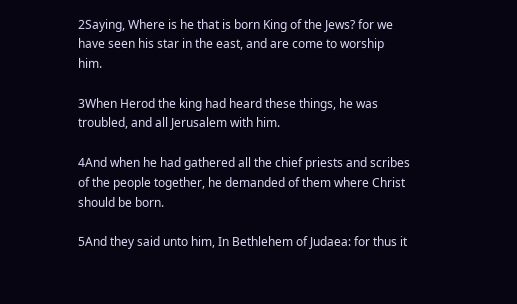2Saying, Where is he that is born King of the Jews? for we have seen his star in the east, and are come to worship him.

3When Herod the king had heard these things, he was troubled, and all Jerusalem with him.

4And when he had gathered all the chief priests and scribes of the people together, he demanded of them where Christ should be born.

5And they said unto him, In Bethlehem of Judaea: for thus it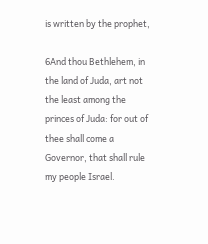is written by the prophet,

6And thou Bethlehem, in the land of Juda, art not the least among the princes of Juda: for out of thee shall come a Governor, that shall rule my people Israel.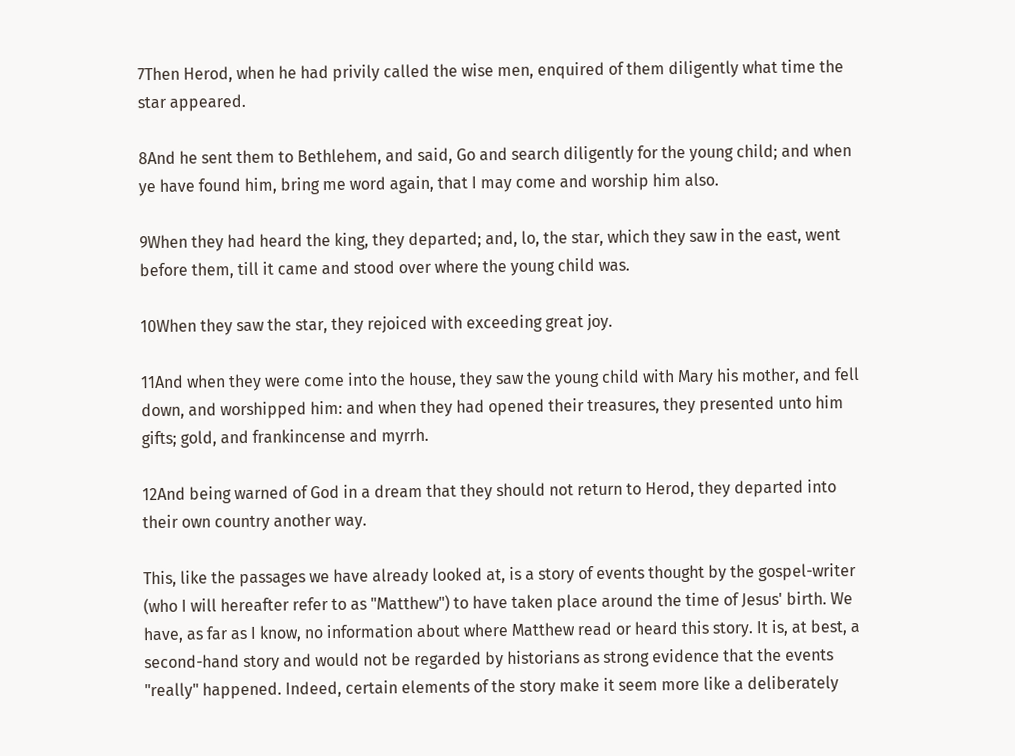7Then Herod, when he had privily called the wise men, enquired of them diligently what time the star appeared.

8And he sent them to Bethlehem, and said, Go and search diligently for the young child; and when ye have found him, bring me word again, that I may come and worship him also.

9When they had heard the king, they departed; and, lo, the star, which they saw in the east, went before them, till it came and stood over where the young child was.

10When they saw the star, they rejoiced with exceeding great joy.

11And when they were come into the house, they saw the young child with Mary his mother, and fell down, and worshipped him: and when they had opened their treasures, they presented unto him gifts; gold, and frankincense and myrrh.

12And being warned of God in a dream that they should not return to Herod, they departed into their own country another way.

This, like the passages we have already looked at, is a story of events thought by the gospel-writer (who I will hereafter refer to as "Matthew") to have taken place around the time of Jesus' birth. We have, as far as I know, no information about where Matthew read or heard this story. It is, at best, a second-hand story and would not be regarded by historians as strong evidence that the events "really" happened. Indeed, certain elements of the story make it seem more like a deliberately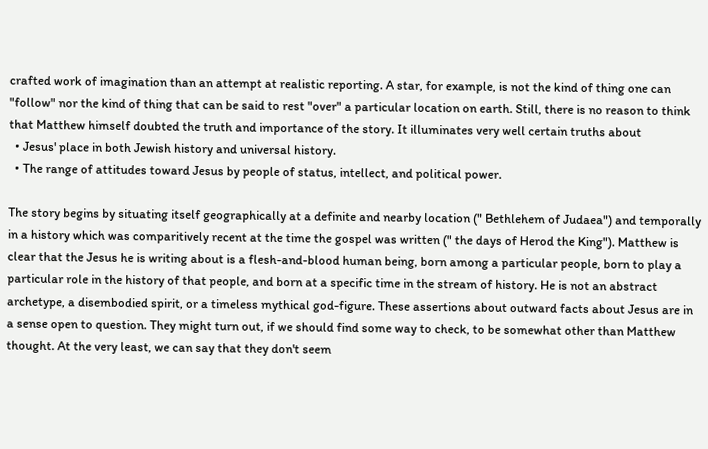crafted work of imagination than an attempt at realistic reporting. A star, for example, is not the kind of thing one can "follow" nor the kind of thing that can be said to rest "over" a particular location on earth. Still, there is no reason to think that Matthew himself doubted the truth and importance of the story. It illuminates very well certain truths about
  • Jesus' place in both Jewish history and universal history.
  • The range of attitudes toward Jesus by people of status, intellect, and political power.

The story begins by situating itself geographically at a definite and nearby location (" Bethlehem of Judaea") and temporally in a history which was comparitively recent at the time the gospel was written (" the days of Herod the King"). Matthew is clear that the Jesus he is writing about is a flesh-and-blood human being, born among a particular people, born to play a particular role in the history of that people, and born at a specific time in the stream of history. He is not an abstract archetype, a disembodied spirit, or a timeless mythical god-figure. These assertions about outward facts about Jesus are in a sense open to question. They might turn out, if we should find some way to check, to be somewhat other than Matthew thought. At the very least, we can say that they don't seem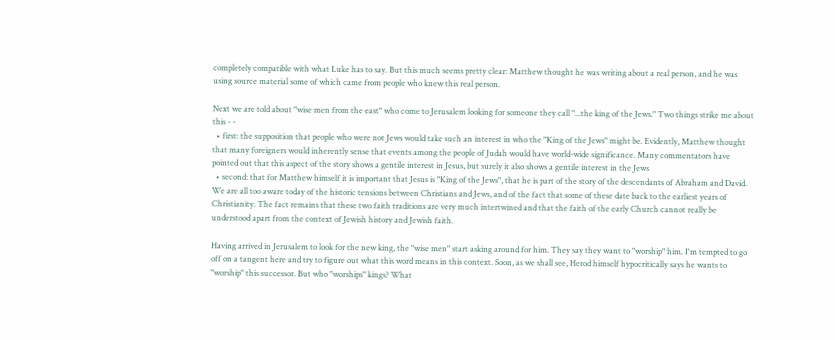completely compatible with what Luke has to say. But this much seems pretty clear: Matthew thought he was writing about a real person, and he was using source material some of which came from people who knew this real person.

Next we are told about "wise men from the east" who come to Jerusalem looking for someone they call "...the king of the Jews." Two things strike me about this - -
  • first: the supposition that people who were not Jews would take such an interest in who the "King of the Jews" might be. Evidently, Matthew thought that many foreigners would inherently sense that events among the people of Judah would have world-wide significance. Many commentators have pointed out that this aspect of the story shows a gentile interest in Jesus, but surely it also shows a gentile interest in the Jews
  • second: that for Matthew himself it is important that Jesus is "King of the Jews", that he is part of the story of the descendants of Abraham and David. We are all too aware today of the historic tensions between Christians and Jews, and of the fact that some of these date back to the earliest years of Christianity. The fact remains that these two faith traditions are very much intertwined and that the faith of the early Church cannot really be understood apart from the context of Jewish history and Jewish faith.

Having arrived in Jerusalem to look for the new king, the "wise men" start asking around for him. They say they want to "worship" him. I'm tempted to go off on a tangent here and try to figure out what this word means in this context. Soon, as we shall see, Herod himself hypocritically says he wants to "worship" this successor. But who "worships" kings? What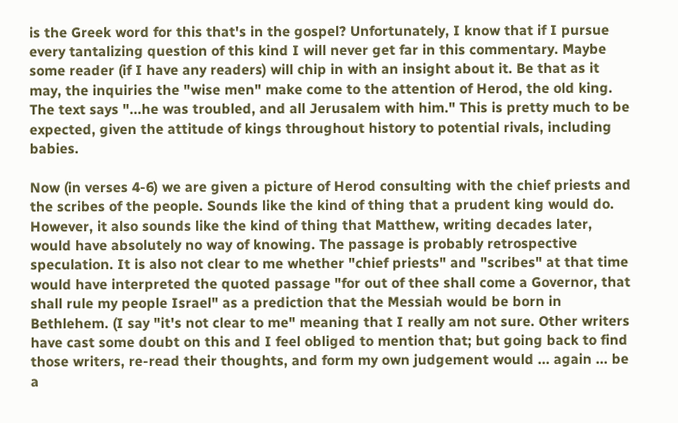is the Greek word for this that's in the gospel? Unfortunately, I know that if I pursue every tantalizing question of this kind I will never get far in this commentary. Maybe some reader (if I have any readers) will chip in with an insight about it. Be that as it may, the inquiries the "wise men" make come to the attention of Herod, the old king. The text says "...he was troubled, and all Jerusalem with him." This is pretty much to be expected, given the attitude of kings throughout history to potential rivals, including babies.

Now (in verses 4-6) we are given a picture of Herod consulting with the chief priests and the scribes of the people. Sounds like the kind of thing that a prudent king would do. However, it also sounds like the kind of thing that Matthew, writing decades later, would have absolutely no way of knowing. The passage is probably retrospective speculation. It is also not clear to me whether "chief priests" and "scribes" at that time would have interpreted the quoted passage "for out of thee shall come a Governor, that shall rule my people Israel" as a prediction that the Messiah would be born in Bethlehem. (I say "it's not clear to me" meaning that I really am not sure. Other writers have cast some doubt on this and I feel obliged to mention that; but going back to find those writers, re-read their thoughts, and form my own judgement would ... again ... be a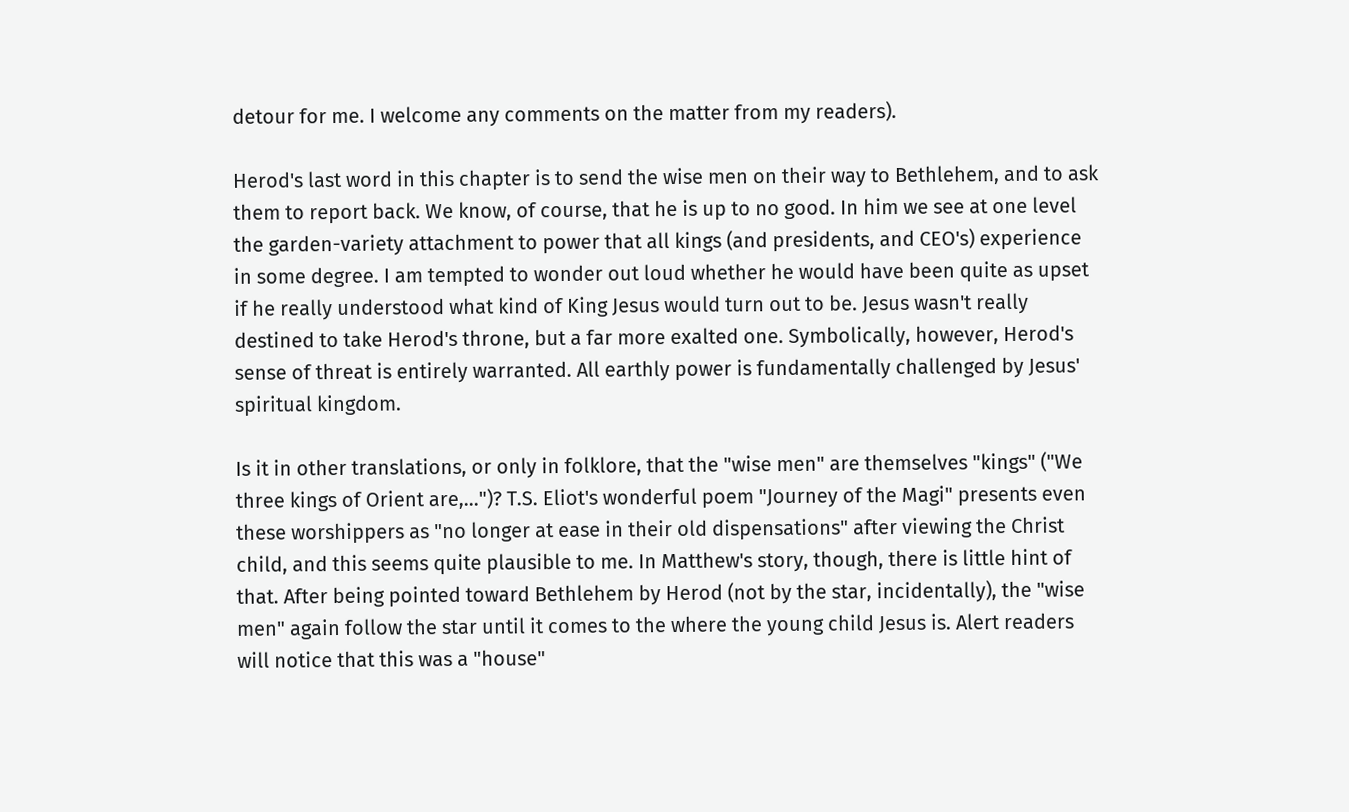detour for me. I welcome any comments on the matter from my readers).

Herod's last word in this chapter is to send the wise men on their way to Bethlehem, and to ask them to report back. We know, of course, that he is up to no good. In him we see at one level the garden-variety attachment to power that all kings (and presidents, and CEO's) experience in some degree. I am tempted to wonder out loud whether he would have been quite as upset if he really understood what kind of King Jesus would turn out to be. Jesus wasn't really destined to take Herod's throne, but a far more exalted one. Symbolically, however, Herod's sense of threat is entirely warranted. All earthly power is fundamentally challenged by Jesus' spiritual kingdom.

Is it in other translations, or only in folklore, that the "wise men" are themselves "kings" ("We three kings of Orient are,...")? T.S. Eliot's wonderful poem "Journey of the Magi" presents even these worshippers as "no longer at ease in their old dispensations" after viewing the Christ child, and this seems quite plausible to me. In Matthew's story, though, there is little hint of that. After being pointed toward Bethlehem by Herod (not by the star, incidentally), the "wise men" again follow the star until it comes to the where the young child Jesus is. Alert readers will notice that this was a "house"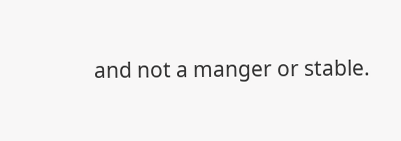and not a manger or stable.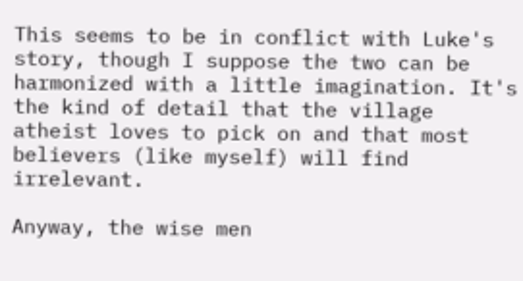This seems to be in conflict with Luke's story, though I suppose the two can be harmonized with a little imagination. It's the kind of detail that the village atheist loves to pick on and that most believers (like myself) will find irrelevant.

Anyway, the wise men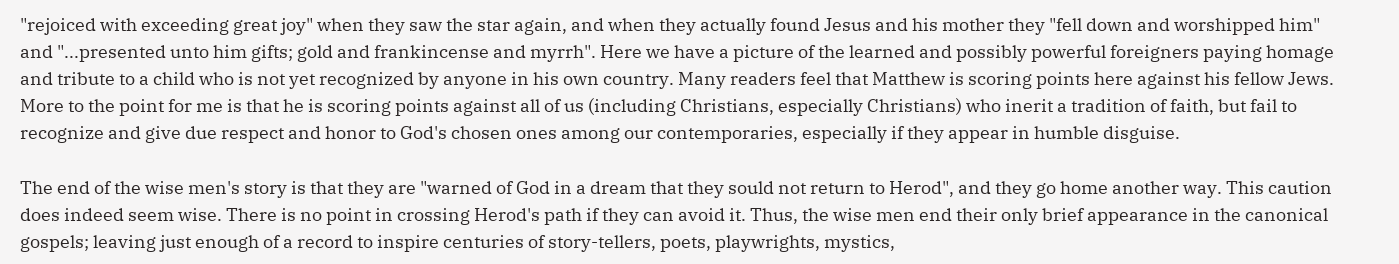"rejoiced with exceeding great joy" when they saw the star again, and when they actually found Jesus and his mother they "fell down and worshipped him" and "...presented unto him gifts; gold and frankincense and myrrh". Here we have a picture of the learned and possibly powerful foreigners paying homage and tribute to a child who is not yet recognized by anyone in his own country. Many readers feel that Matthew is scoring points here against his fellow Jews. More to the point for me is that he is scoring points against all of us (including Christians, especially Christians) who inerit a tradition of faith, but fail to recognize and give due respect and honor to God's chosen ones among our contemporaries, especially if they appear in humble disguise.

The end of the wise men's story is that they are "warned of God in a dream that they sould not return to Herod", and they go home another way. This caution does indeed seem wise. There is no point in crossing Herod's path if they can avoid it. Thus, the wise men end their only brief appearance in the canonical gospels; leaving just enough of a record to inspire centuries of story-tellers, poets, playwrights, mystics,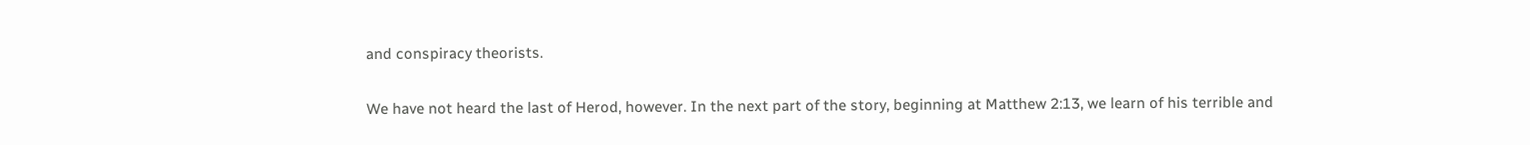and conspiracy theorists.

We have not heard the last of Herod, however. In the next part of the story, beginning at Matthew 2:13, we learn of his terrible and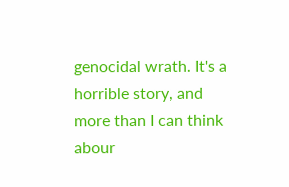genocidal wrath. It's a horrible story, and more than I can think abour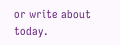or write about today.